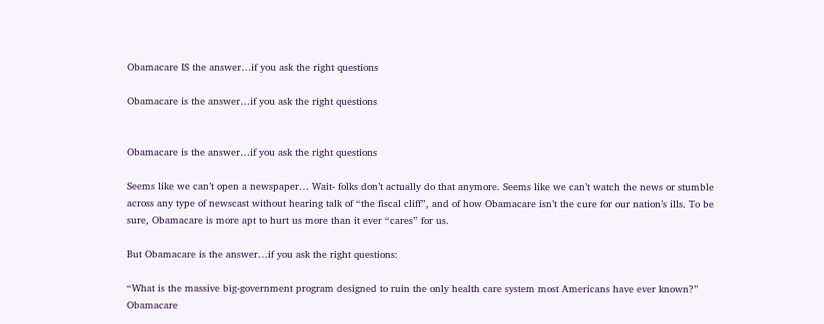Obamacare IS the answer…if you ask the right questions

Obamacare is the answer…if you ask the right questions


Obamacare is the answer…if you ask the right questions

Seems like we can’t open a newspaper… Wait- folks don’t actually do that anymore. Seems like we can’t watch the news or stumble across any type of newscast without hearing talk of “the fiscal cliff”, and of how Obamacare isn’t the cure for our nation’s ills. To be sure, Obamacare is more apt to hurt us more than it ever “cares” for us.

But Obamacare is the answer…if you ask the right questions:

“What is the massive big-government program designed to ruin the only health care system most Americans have ever known?” Obamacare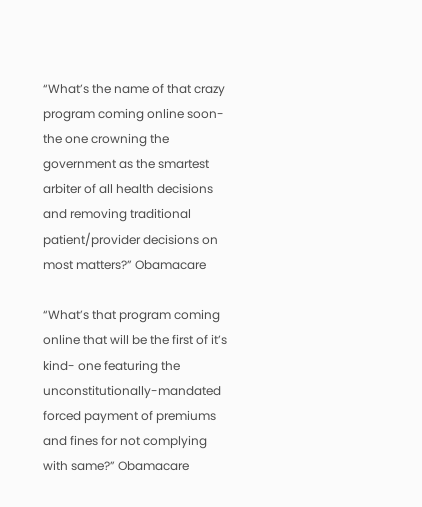“What’s the name of that crazy program coming online soon- the one crowning the government as the smartest arbiter of all health decisions and removing traditional patient/provider decisions on most matters?” Obamacare

“What’s that program coming online that will be the first of it’s kind- one featuring the unconstitutionally-mandated forced payment of premiums and fines for not complying with same?” Obamacare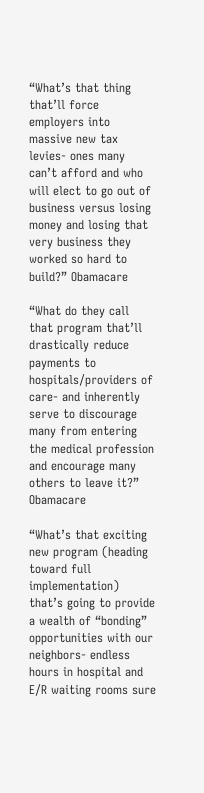“What’s that thing that’ll force employers into massive new tax levies- ones many can’t afford and who will elect to go out of business versus losing money and losing that very business they worked so hard to build?” Obamacare

“What do they call that program that’ll drastically reduce payments to hospitals/providers of care- and inherently serve to discourage many from entering the medical profession and encourage many others to leave it?” Obamacare

“What’s that exciting new program (heading toward full implementation) that’s going to provide a wealth of “bonding” opportunities with our neighbors- endless hours in hospital and E/R waiting rooms sure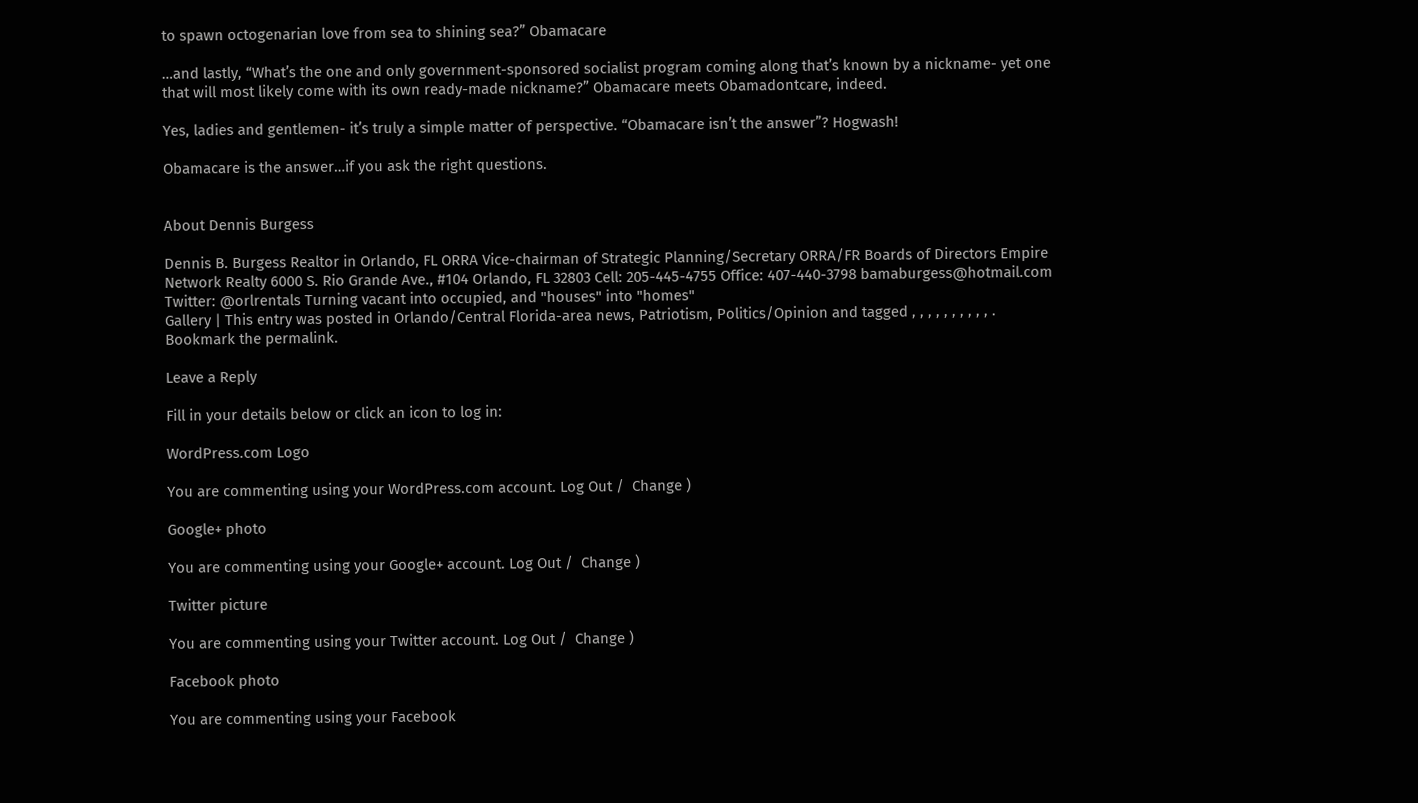to spawn octogenarian love from sea to shining sea?” Obamacare

…and lastly, “What’s the one and only government-sponsored socialist program coming along that’s known by a nickname- yet one that will most likely come with its own ready-made nickname?” Obamacare meets Obamadontcare, indeed.

Yes, ladies and gentlemen- it’s truly a simple matter of perspective. “Obamacare isn’t the answer”? Hogwash!

Obamacare is the answer…if you ask the right questions.


About Dennis Burgess

Dennis B. Burgess Realtor in Orlando, FL ORRA Vice-chairman of Strategic Planning/Secretary ORRA/FR Boards of Directors Empire Network Realty 6000 S. Rio Grande Ave., #104 Orlando, FL 32803 Cell: 205-445-4755 Office: 407-440-3798 bamaburgess@hotmail.com Twitter: @orlrentals Turning vacant into occupied, and "houses" into "homes"
Gallery | This entry was posted in Orlando/Central Florida-area news, Patriotism, Politics/Opinion and tagged , , , , , , , , , , . Bookmark the permalink.

Leave a Reply

Fill in your details below or click an icon to log in:

WordPress.com Logo

You are commenting using your WordPress.com account. Log Out /  Change )

Google+ photo

You are commenting using your Google+ account. Log Out /  Change )

Twitter picture

You are commenting using your Twitter account. Log Out /  Change )

Facebook photo

You are commenting using your Facebook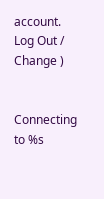account. Log Out /  Change )


Connecting to %s